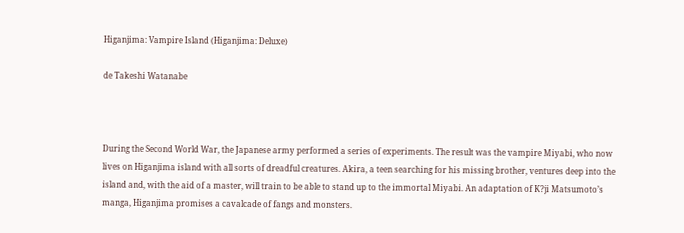Higanjima: Vampire Island (Higanjima: Deluxe)

de Takeshi Watanabe



During the Second World War, the Japanese army performed a series of experiments. The result was the vampire Miyabi, who now lives on Higanjima island with all sorts of dreadful creatures. Akira, a teen searching for his missing brother, ventures deep into the island and, with the aid of a master, will train to be able to stand up to the immortal Miyabi. An adaptation of K?ji Matsumoto’s manga, Higanjima promises a cavalcade of fangs and monsters.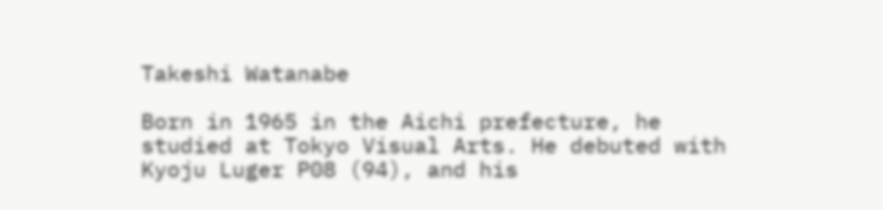Takeshi Watanabe

Born in 1965 in the Aichi prefecture, he studied at Tokyo Visual Arts. He debuted with Kyoju Luger P08 (94), and his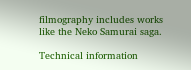filmography includes works like the Neko Samurai saga.

Technical information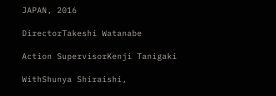JAPAN, 2016

DirectorTakeshi Watanabe

Action SupervisorKenji Tanigaki

WithShunya Shiraishi,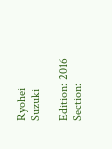Ryohei Suzuki

Edition: 2016
Section: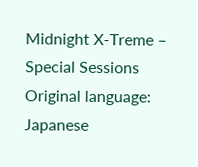Midnight X-Treme – Special Sessions
Original language: Japanese